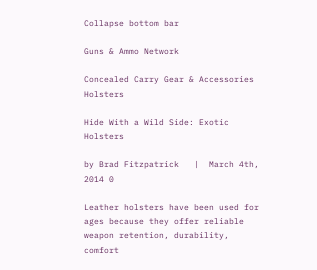Collapse bottom bar

Guns & Ammo Network

Concealed Carry Gear & Accessories Holsters

Hide With a Wild Side: Exotic Holsters

by Brad Fitzpatrick   |  March 4th, 2014 0

Leather holsters have been used for ages because they offer reliable weapon retention, durability, comfort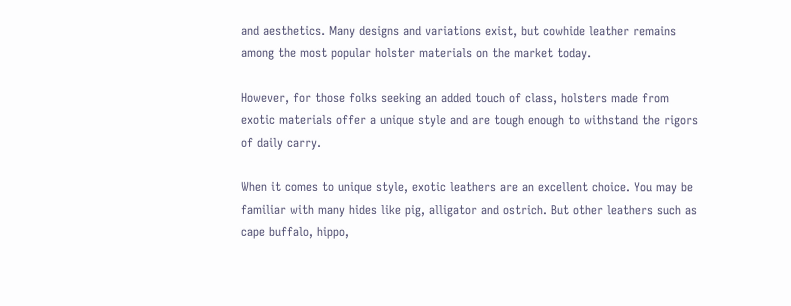and aesthetics. Many designs and variations exist, but cowhide leather remains among the most popular holster materials on the market today.

However, for those folks seeking an added touch of class, holsters made from exotic materials offer a unique style and are tough enough to withstand the rigors of daily carry.

When it comes to unique style, exotic leathers are an excellent choice. You may be familiar with many hides like pig, alligator and ostrich. But other leathers such as cape buffalo, hippo,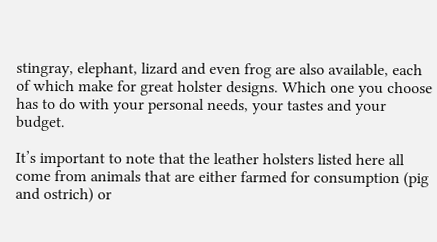stingray, elephant, lizard and even frog are also available, each of which make for great holster designs. Which one you choose has to do with your personal needs, your tastes and your budget.

It’s important to note that the leather holsters listed here all come from animals that are either farmed for consumption (pig and ostrich) or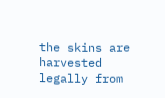the skins are harvested legally from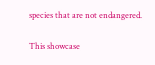species that are not endangered.

This showcase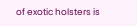of exotic holsters is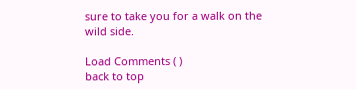sure to take you for a walk on the wild side.

Load Comments ( )
back to top